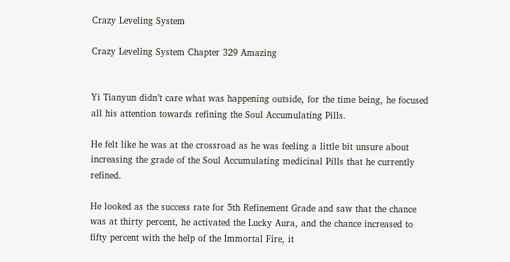Crazy Leveling System

Crazy Leveling System Chapter 329 Amazing


Yi Tianyun didn’t care what was happening outside, for the time being, he focused all his attention towards refining the Soul Accumulating Pills.

He felt like he was at the crossroad as he was feeling a little bit unsure about increasing the grade of the Soul Accumulating medicinal Pills that he currently refined.

He looked as the success rate for 5th Refinement Grade and saw that the chance was at thirty percent, he activated the Lucky Aura, and the chance increased to fifty percent with the help of the Immortal Fire, it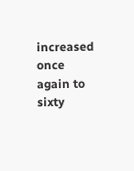increased once again to sixty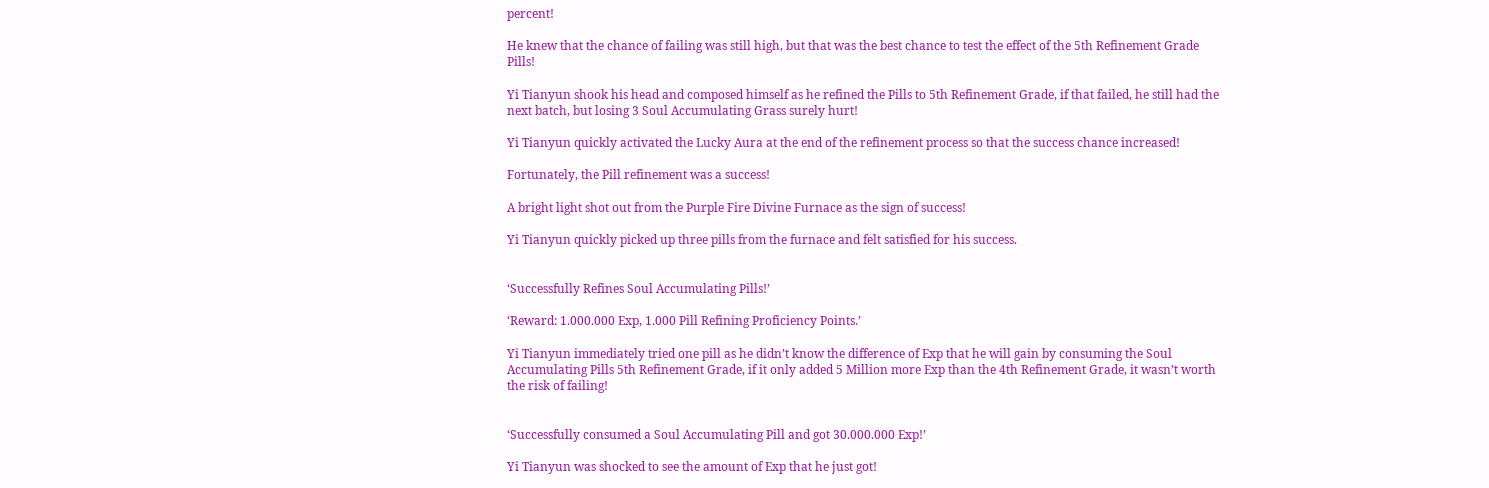percent!

He knew that the chance of failing was still high, but that was the best chance to test the effect of the 5th Refinement Grade Pills!

Yi Tianyun shook his head and composed himself as he refined the Pills to 5th Refinement Grade, if that failed, he still had the next batch, but losing 3 Soul Accumulating Grass surely hurt!

Yi Tianyun quickly activated the Lucky Aura at the end of the refinement process so that the success chance increased!

Fortunately, the Pill refinement was a success!

A bright light shot out from the Purple Fire Divine Furnace as the sign of success!

Yi Tianyun quickly picked up three pills from the furnace and felt satisfied for his success.


‘Successfully Refines Soul Accumulating Pills!’

‘Reward: 1.000.000 Exp, 1.000 Pill Refining Proficiency Points.’

Yi Tianyun immediately tried one pill as he didn’t know the difference of Exp that he will gain by consuming the Soul Accumulating Pills 5th Refinement Grade, if it only added 5 Million more Exp than the 4th Refinement Grade, it wasn’t worth the risk of failing!


‘Successfully consumed a Soul Accumulating Pill and got 30.000.000 Exp!’

Yi Tianyun was shocked to see the amount of Exp that he just got!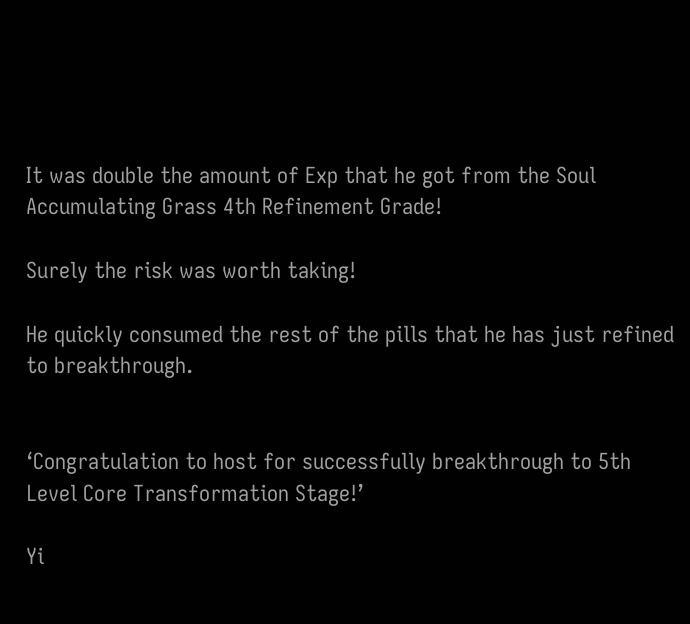It was double the amount of Exp that he got from the Soul Accumulating Grass 4th Refinement Grade!

Surely the risk was worth taking!

He quickly consumed the rest of the pills that he has just refined to breakthrough.


‘Congratulation to host for successfully breakthrough to 5th Level Core Transformation Stage!’

Yi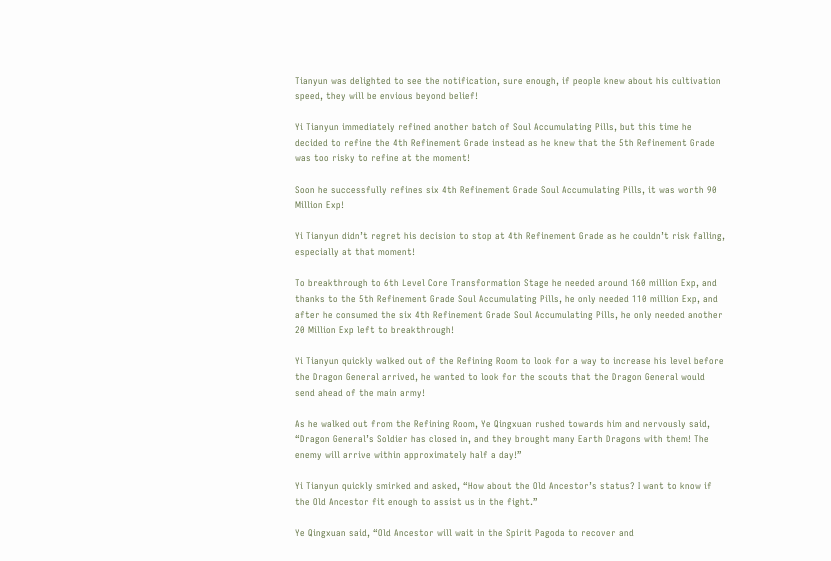Tianyun was delighted to see the notification, sure enough, if people knew about his cultivation speed, they will be envious beyond belief!

Yi Tianyun immediately refined another batch of Soul Accumulating Pills, but this time he decided to refine the 4th Refinement Grade instead as he knew that the 5th Refinement Grade was too risky to refine at the moment!

Soon he successfully refines six 4th Refinement Grade Soul Accumulating Pills, it was worth 90 Million Exp!

Yi Tianyun didn’t regret his decision to stop at 4th Refinement Grade as he couldn’t risk falling, especially at that moment!

To breakthrough to 6th Level Core Transformation Stage he needed around 160 million Exp, and thanks to the 5th Refinement Grade Soul Accumulating Pills, he only needed 110 million Exp, and after he consumed the six 4th Refinement Grade Soul Accumulating Pills, he only needed another 20 Million Exp left to breakthrough!

Yi Tianyun quickly walked out of the Refining Room to look for a way to increase his level before the Dragon General arrived, he wanted to look for the scouts that the Dragon General would send ahead of the main army!

As he walked out from the Refining Room, Ye Qingxuan rushed towards him and nervously said, “Dragon General’s Soldier has closed in, and they brought many Earth Dragons with them! The enemy will arrive within approximately half a day!”

Yi Tianyun quickly smirked and asked, “How about the Old Ancestor’s status? I want to know if the Old Ancestor fit enough to assist us in the fight.”

Ye Qingxuan said, “Old Ancestor will wait in the Spirit Pagoda to recover and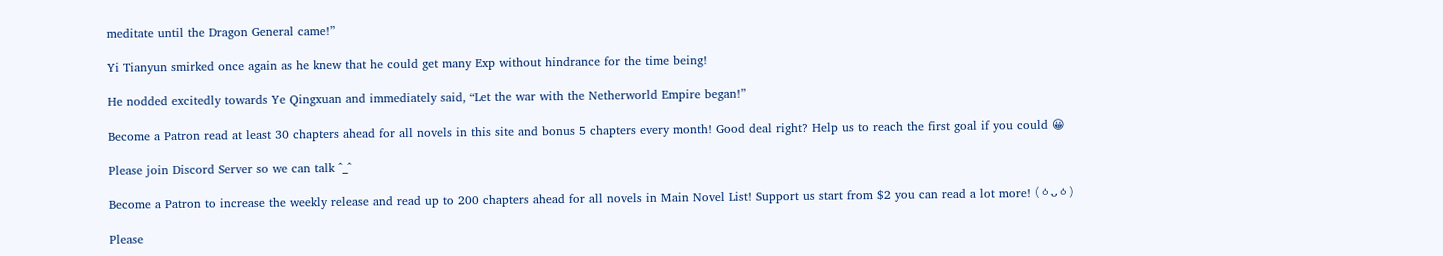meditate until the Dragon General came!”

Yi Tianyun smirked once again as he knew that he could get many Exp without hindrance for the time being!

He nodded excitedly towards Ye Qingxuan and immediately said, “Let the war with the Netherworld Empire began!”

Become a Patron read at least 30 chapters ahead for all novels in this site and bonus 5 chapters every month! Good deal right? Help us to reach the first goal if you could 😀

Please join Discord Server so we can talk ^_^

Become a Patron to increase the weekly release and read up to 200 chapters ahead for all novels in Main Novel List! Support us start from $2 you can read a lot more! (ㆁᴗㆁ)

Please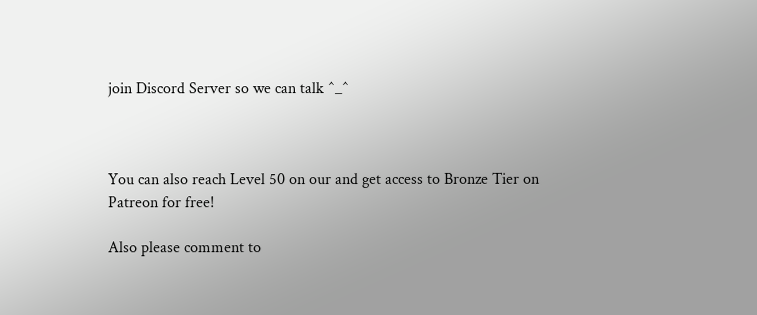join Discord Server so we can talk ^_^



You can also reach Level 50 on our and get access to Bronze Tier on Patreon for free!

Also please comment to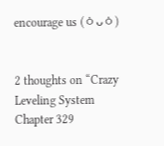encourage us (ㆁᴗㆁ)


2 thoughts on “Crazy Leveling System Chapter 329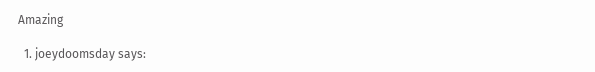Amazing

  1. joeydoomsday says: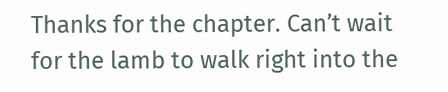Thanks for the chapter. Can’t wait for the lamb to walk right into the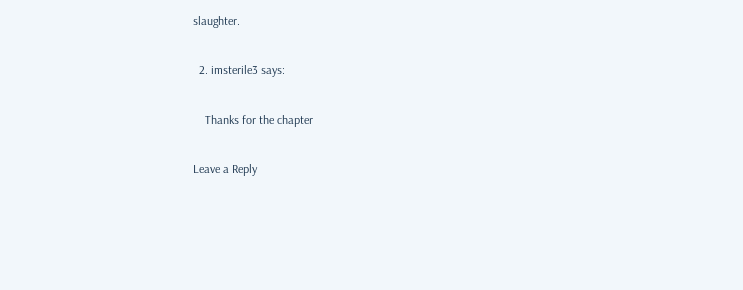slaughter.

  2. imsterile3 says:

    Thanks for the chapter

Leave a Reply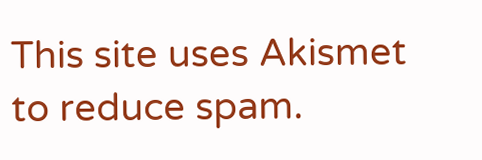This site uses Akismet to reduce spam.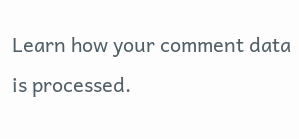Learn how your comment data is processed.